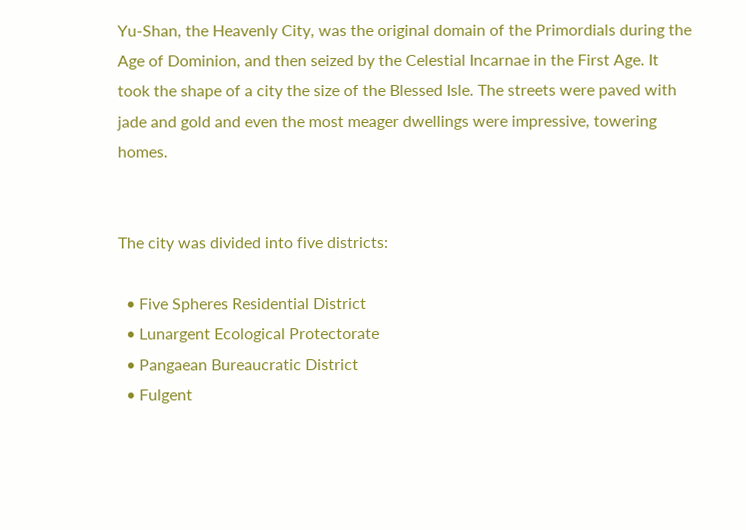Yu-Shan, the Heavenly City, was the original domain of the Primordials during the Age of Dominion, and then seized by the Celestial Incarnae in the First Age. It took the shape of a city the size of the Blessed Isle. The streets were paved with jade and gold and even the most meager dwellings were impressive, towering homes.


The city was divided into five districts:

  • Five Spheres Residential District
  • Lunargent Ecological Protectorate
  • Pangaean Bureaucratic District
  • Fulgent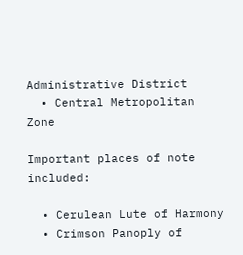Administrative District
  • Central Metropolitan Zone

Important places of note included:

  • Cerulean Lute of Harmony
  • Crimson Panoply of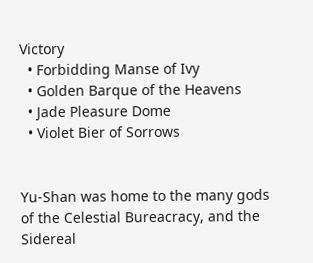Victory
  • Forbidding Manse of Ivy
  • Golden Barque of the Heavens
  • Jade Pleasure Dome
  • Violet Bier of Sorrows


Yu-Shan was home to the many gods of the Celestial Bureacracy, and the Sidereal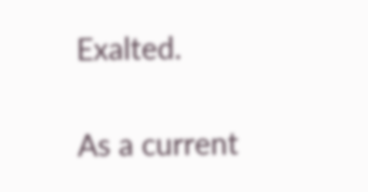Exalted.

As a current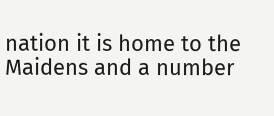nation it is home to the Maidens and a number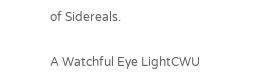of Sidereals.


A Watchful Eye LightCWU